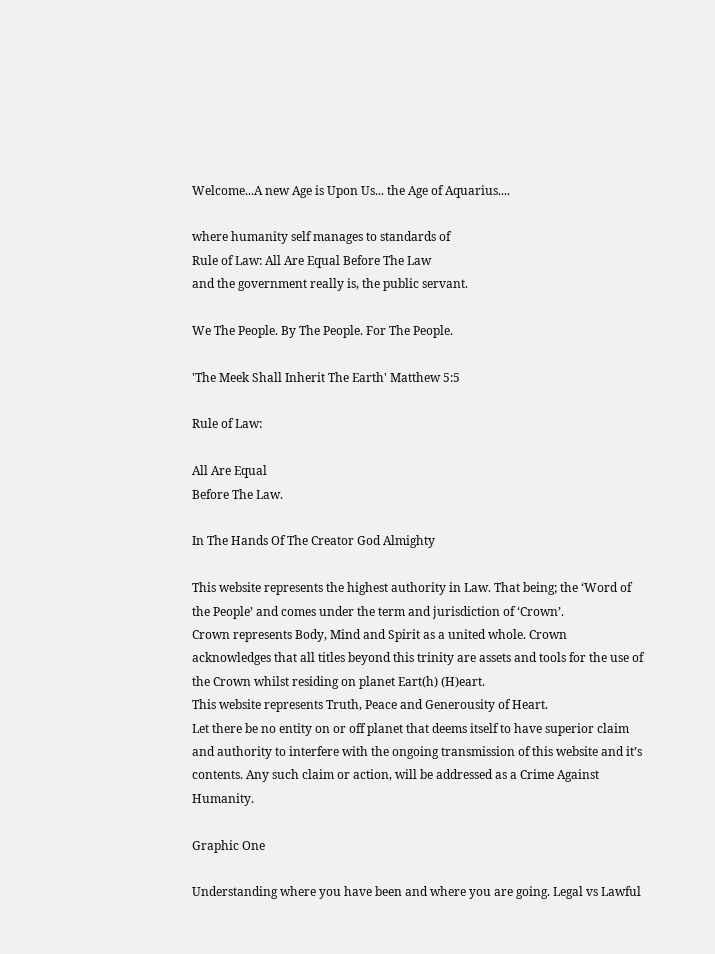Welcome...A new Age is Upon Us... the Age of Aquarius....

where humanity self manages to standards of
Rule of Law: All Are Equal Before The Law
and the government really is, the public servant.

We The People. By The People. For The People.

'The Meek Shall Inherit The Earth' Matthew 5:5

Rule of Law:

All Are Equal
Before The Law.

In The Hands Of The Creator God Almighty

This website represents the highest authority in Law. That being; the ‘Word of the People’ and comes under the term and jurisdiction of ‘Crown’.
Crown represents Body, Mind and Spirit as a united whole. Crown acknowledges that all titles beyond this trinity are assets and tools for the use of the Crown whilst residing on planet Eart(h) (H)eart.
This website represents Truth, Peace and Generousity of Heart.
Let there be no entity on or off planet that deems itself to have superior claim and authority to interfere with the ongoing transmission of this website and it’s contents. Any such claim or action, will be addressed as a Crime Against Humanity.

Graphic One

Understanding where you have been and where you are going. Legal vs Lawful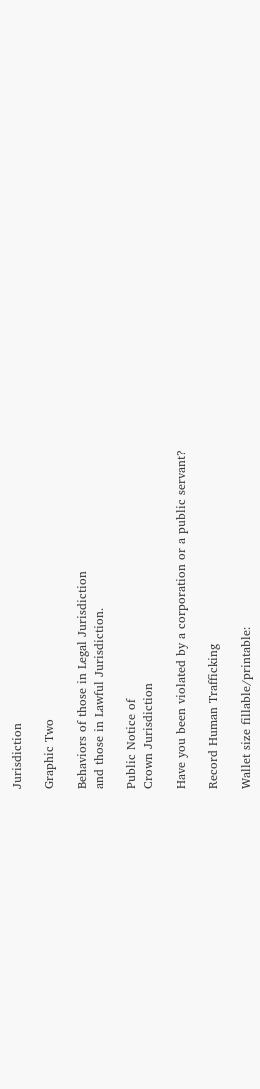Jurisdiction

Graphic Two

Behaviors of those in Legal Jurisdiction
and those in Lawful Jurisdiction.

Public Notice of
Crown Jurisdiction

Have you been violated by a corporation or a public servant?

Record Human Trafficking

Wallet size fillable/printable: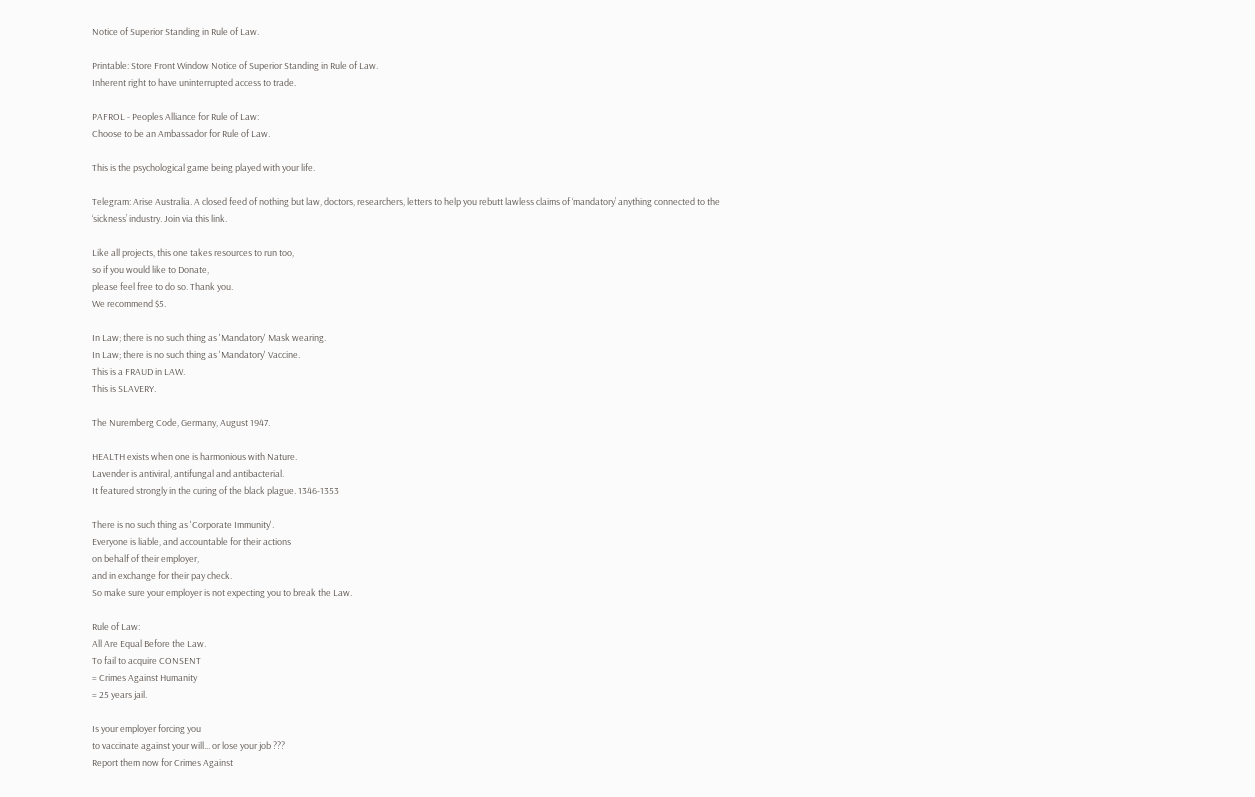Notice of Superior Standing in Rule of Law.

Printable: Store Front Window Notice of Superior Standing in Rule of Law.
Inherent right to have uninterrupted access to trade.

PAFROL - Peoples Alliance for Rule of Law:
Choose to be an Ambassador for Rule of Law.

This is the psychological game being played with your life.

Telegram: Arise Australia. A closed feed of nothing but law, doctors, researchers, letters to help you rebutt lawless claims of ‘mandatory’ anything connected to the ‘sickness’ industry. Join via this link.

Like all projects, this one takes resources to run too,
so if you would like to Donate,
please feel free to do so. Thank you.
We recommend $5.

In Law; there is no such thing as 'Mandatory' Mask wearing.
In Law; there is no such thing as 'Mandatory' Vaccine.
This is a FRAUD in LAW.
This is SLAVERY.

The Nuremberg Code, Germany, August 1947.

HEALTH exists when one is harmonious with Nature.
Lavender is antiviral, antifungal and antibacterial.
It featured strongly in the curing of the black plague. 1346-1353

There is no such thing as 'Corporate Immunity'.
Everyone is liable, and accountable for their actions
on behalf of their employer,
and in exchange for their pay check.
So make sure your employer is not expecting you to break the Law.

Rule of Law:
All Are Equal Before the Law.
To fail to acquire CONSENT
= Crimes Against Humanity
= 25 years jail.

Is your employer forcing you
to vaccinate against your will... or lose your job ???
Report them now for Crimes Against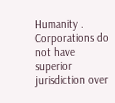Humanity .
Corporations do not have superior jurisdiction over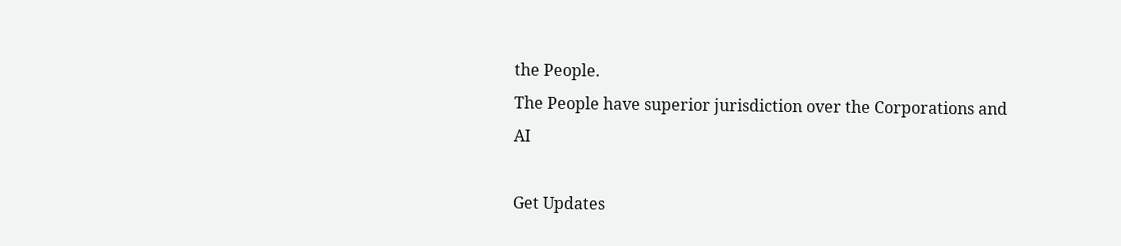the People.
The People have superior jurisdiction over the Corporations and AI

Get Updates